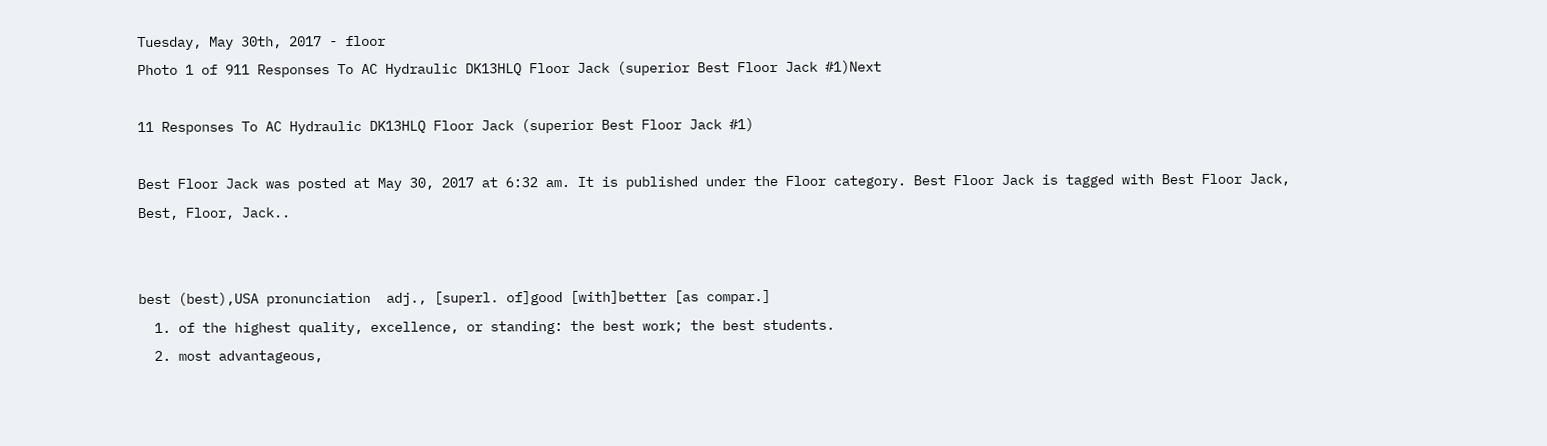Tuesday, May 30th, 2017 - floor
Photo 1 of 911 Responses To AC Hydraulic DK13HLQ Floor Jack (superior Best Floor Jack #1)Next

11 Responses To AC Hydraulic DK13HLQ Floor Jack (superior Best Floor Jack #1)

Best Floor Jack was posted at May 30, 2017 at 6:32 am. It is published under the Floor category. Best Floor Jack is tagged with Best Floor Jack, Best, Floor, Jack..


best (best),USA pronunciation  adj., [superl. of]good [with]better [as compar.]
  1. of the highest quality, excellence, or standing: the best work; the best students.
  2. most advantageous,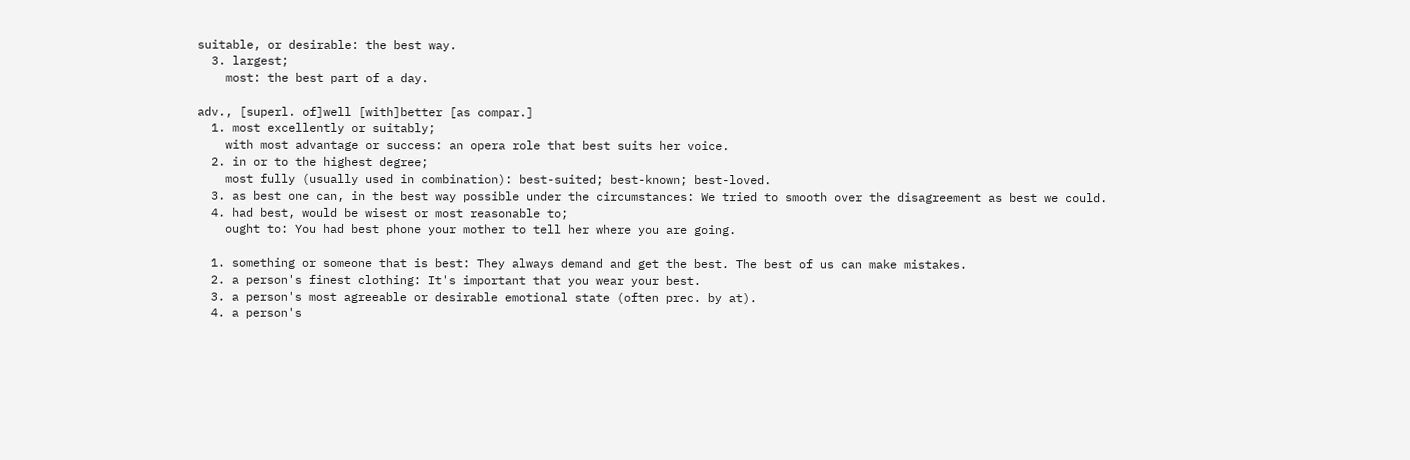suitable, or desirable: the best way.
  3. largest;
    most: the best part of a day.

adv., [superl. of]well [with]better [as compar.]
  1. most excellently or suitably;
    with most advantage or success: an opera role that best suits her voice.
  2. in or to the highest degree;
    most fully (usually used in combination): best-suited; best-known; best-loved.
  3. as best one can, in the best way possible under the circumstances: We tried to smooth over the disagreement as best we could.
  4. had best, would be wisest or most reasonable to;
    ought to: You had best phone your mother to tell her where you are going.

  1. something or someone that is best: They always demand and get the best. The best of us can make mistakes.
  2. a person's finest clothing: It's important that you wear your best.
  3. a person's most agreeable or desirable emotional state (often prec. by at).
  4. a person's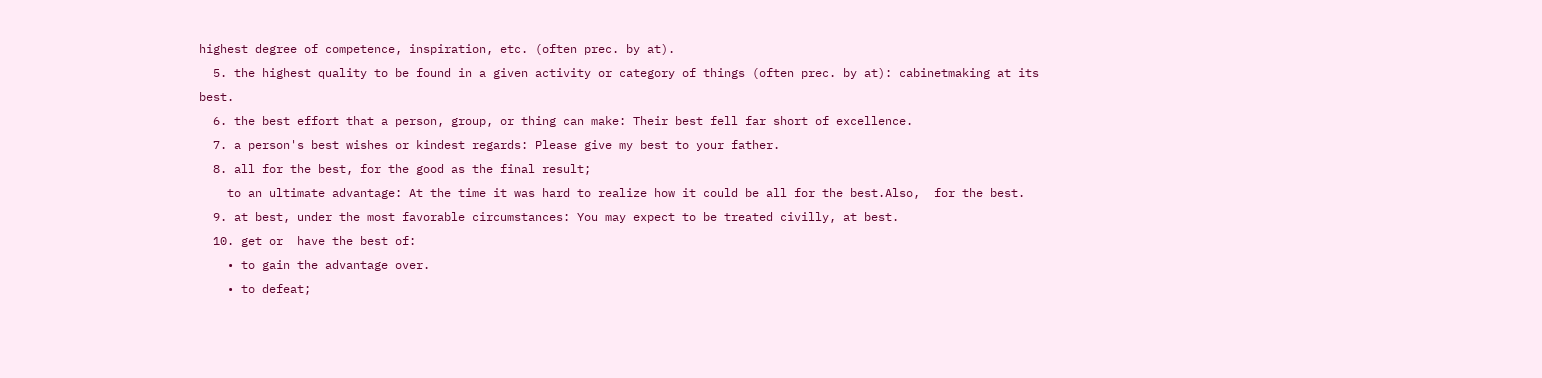highest degree of competence, inspiration, etc. (often prec. by at).
  5. the highest quality to be found in a given activity or category of things (often prec. by at): cabinetmaking at its best.
  6. the best effort that a person, group, or thing can make: Their best fell far short of excellence.
  7. a person's best wishes or kindest regards: Please give my best to your father.
  8. all for the best, for the good as the final result;
    to an ultimate advantage: At the time it was hard to realize how it could be all for the best.Also,  for the best.
  9. at best, under the most favorable circumstances: You may expect to be treated civilly, at best.
  10. get or  have the best of:
    • to gain the advantage over.
    • to defeat;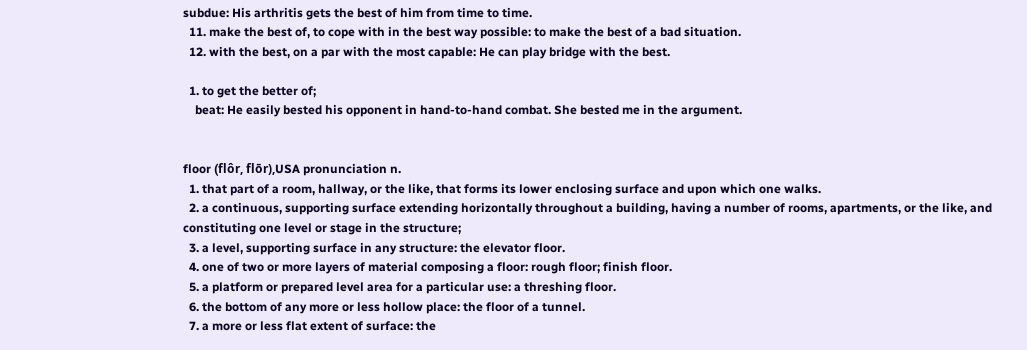subdue: His arthritis gets the best of him from time to time.
  11. make the best of, to cope with in the best way possible: to make the best of a bad situation.
  12. with the best, on a par with the most capable: He can play bridge with the best.

  1. to get the better of;
    beat: He easily bested his opponent in hand-to-hand combat. She bested me in the argument.


floor (flôr, flōr),USA pronunciation n.
  1. that part of a room, hallway, or the like, that forms its lower enclosing surface and upon which one walks.
  2. a continuous, supporting surface extending horizontally throughout a building, having a number of rooms, apartments, or the like, and constituting one level or stage in the structure;
  3. a level, supporting surface in any structure: the elevator floor.
  4. one of two or more layers of material composing a floor: rough floor; finish floor.
  5. a platform or prepared level area for a particular use: a threshing floor.
  6. the bottom of any more or less hollow place: the floor of a tunnel.
  7. a more or less flat extent of surface: the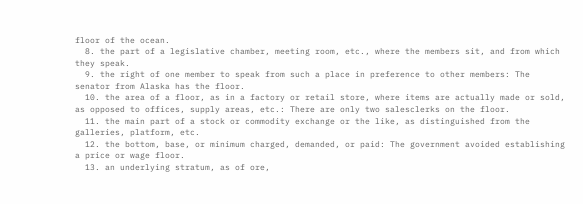floor of the ocean.
  8. the part of a legislative chamber, meeting room, etc., where the members sit, and from which they speak.
  9. the right of one member to speak from such a place in preference to other members: The senator from Alaska has the floor.
  10. the area of a floor, as in a factory or retail store, where items are actually made or sold, as opposed to offices, supply areas, etc.: There are only two salesclerks on the floor.
  11. the main part of a stock or commodity exchange or the like, as distinguished from the galleries, platform, etc.
  12. the bottom, base, or minimum charged, demanded, or paid: The government avoided establishing a price or wage floor.
  13. an underlying stratum, as of ore,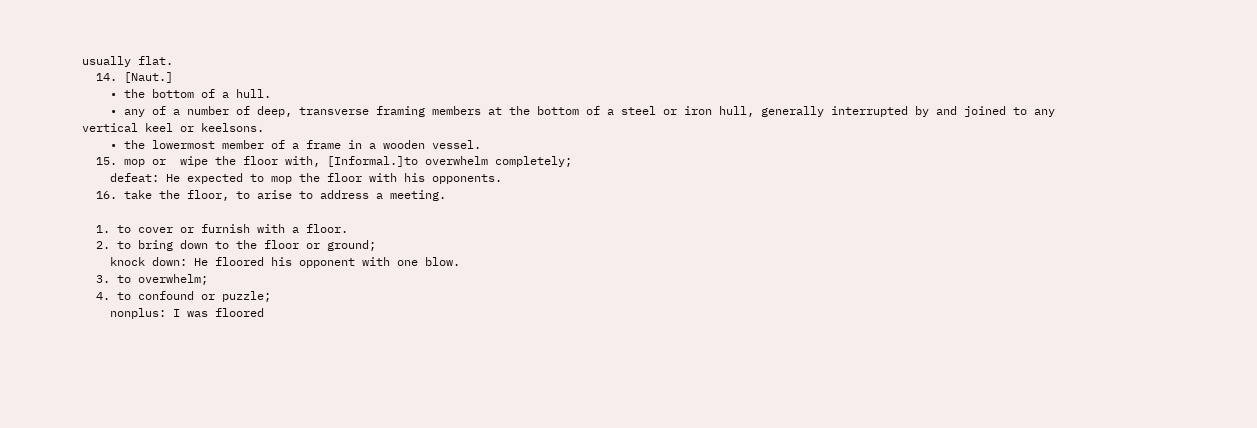usually flat.
  14. [Naut.]
    • the bottom of a hull.
    • any of a number of deep, transverse framing members at the bottom of a steel or iron hull, generally interrupted by and joined to any vertical keel or keelsons.
    • the lowermost member of a frame in a wooden vessel.
  15. mop or  wipe the floor with, [Informal.]to overwhelm completely;
    defeat: He expected to mop the floor with his opponents.
  16. take the floor, to arise to address a meeting.

  1. to cover or furnish with a floor.
  2. to bring down to the floor or ground;
    knock down: He floored his opponent with one blow.
  3. to overwhelm;
  4. to confound or puzzle;
    nonplus: I was floored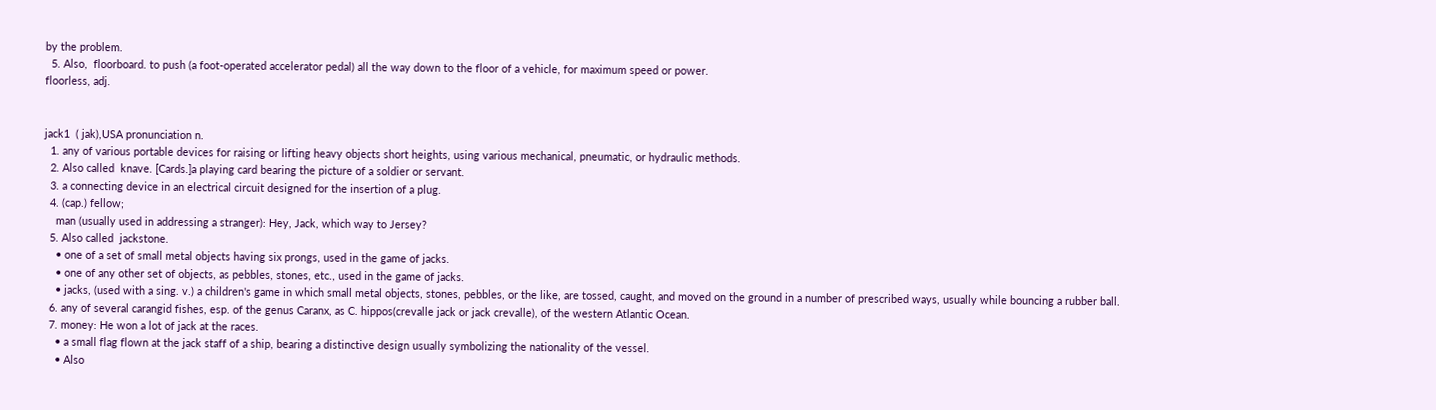by the problem.
  5. Also,  floorboard. to push (a foot-operated accelerator pedal) all the way down to the floor of a vehicle, for maximum speed or power.
floorless, adj.


jack1  ( jak),USA pronunciation n.
  1. any of various portable devices for raising or lifting heavy objects short heights, using various mechanical, pneumatic, or hydraulic methods.
  2. Also called  knave. [Cards.]a playing card bearing the picture of a soldier or servant.
  3. a connecting device in an electrical circuit designed for the insertion of a plug.
  4. (cap.) fellow;
    man (usually used in addressing a stranger): Hey, Jack, which way to Jersey?
  5. Also called  jackstone.
    • one of a set of small metal objects having six prongs, used in the game of jacks.
    • one of any other set of objects, as pebbles, stones, etc., used in the game of jacks.
    • jacks, (used with a sing. v.) a children's game in which small metal objects, stones, pebbles, or the like, are tossed, caught, and moved on the ground in a number of prescribed ways, usually while bouncing a rubber ball.
  6. any of several carangid fishes, esp. of the genus Caranx, as C. hippos(crevalle jack or jack crevalle), of the western Atlantic Ocean.
  7. money: He won a lot of jack at the races.
    • a small flag flown at the jack staff of a ship, bearing a distinctive design usually symbolizing the nationality of the vessel.
    • Also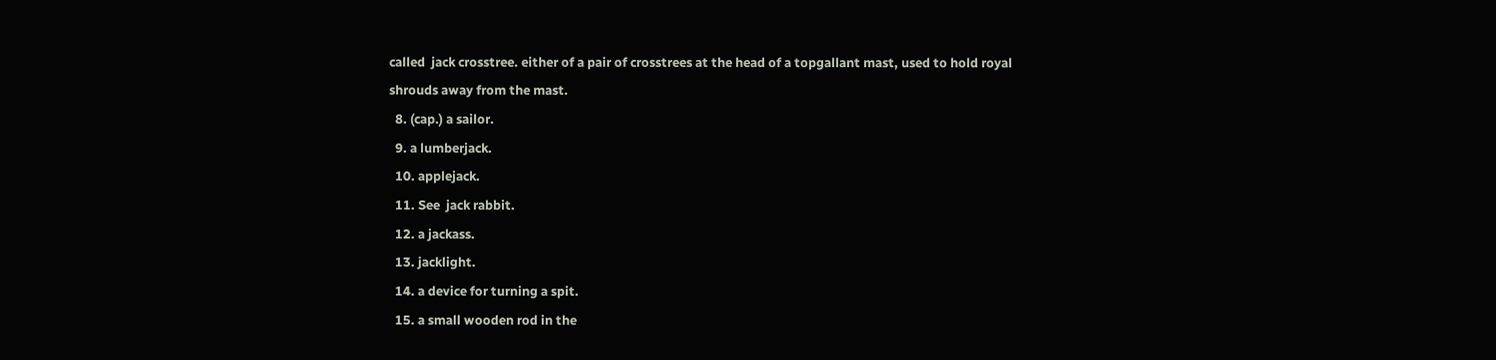called  jack crosstree. either of a pair of crosstrees at the head of a topgallant mast, used to hold royal shrouds away from the mast.
  8. (cap.) a sailor.
  9. a lumberjack.
  10. applejack.
  11. See  jack rabbit.
  12. a jackass.
  13. jacklight.
  14. a device for turning a spit.
  15. a small wooden rod in the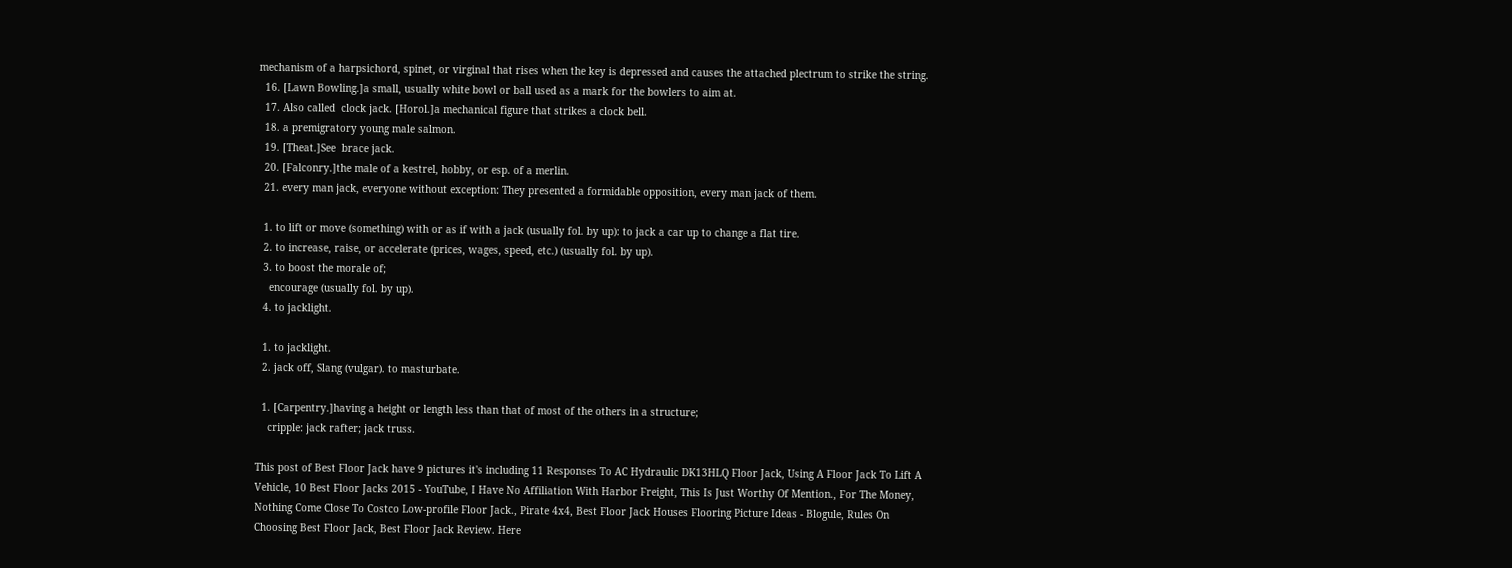mechanism of a harpsichord, spinet, or virginal that rises when the key is depressed and causes the attached plectrum to strike the string.
  16. [Lawn Bowling.]a small, usually white bowl or ball used as a mark for the bowlers to aim at.
  17. Also called  clock jack. [Horol.]a mechanical figure that strikes a clock bell.
  18. a premigratory young male salmon.
  19. [Theat.]See  brace jack.
  20. [Falconry.]the male of a kestrel, hobby, or esp. of a merlin.
  21. every man jack, everyone without exception: They presented a formidable opposition, every man jack of them.

  1. to lift or move (something) with or as if with a jack (usually fol. by up): to jack a car up to change a flat tire.
  2. to increase, raise, or accelerate (prices, wages, speed, etc.) (usually fol. by up).
  3. to boost the morale of;
    encourage (usually fol. by up).
  4. to jacklight.

  1. to jacklight.
  2. jack off, Slang (vulgar). to masturbate.

  1. [Carpentry.]having a height or length less than that of most of the others in a structure;
    cripple: jack rafter; jack truss.

This post of Best Floor Jack have 9 pictures it's including 11 Responses To AC Hydraulic DK13HLQ Floor Jack, Using A Floor Jack To Lift A Vehicle, 10 Best Floor Jacks 2015 - YouTube, I Have No Affiliation With Harbor Freight, This Is Just Worthy Of Mention., For The Money, Nothing Come Close To Costco Low-profile Floor Jack., Pirate 4x4, Best Floor Jack Houses Flooring Picture Ideas - Blogule, Rules On Choosing Best Floor Jack, Best Floor Jack Review. Here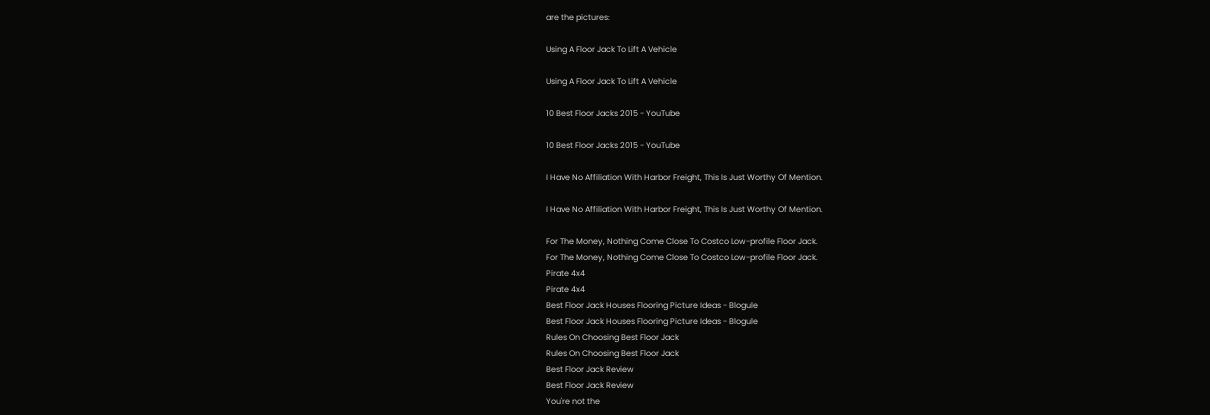are the pictures:

Using A Floor Jack To Lift A Vehicle

Using A Floor Jack To Lift A Vehicle

10 Best Floor Jacks 2015 - YouTube

10 Best Floor Jacks 2015 - YouTube

I Have No Affiliation With Harbor Freight, This Is Just Worthy Of Mention.

I Have No Affiliation With Harbor Freight, This Is Just Worthy Of Mention.

For The Money, Nothing Come Close To Costco Low-profile Floor Jack.
For The Money, Nothing Come Close To Costco Low-profile Floor Jack.
Pirate 4x4
Pirate 4x4
Best Floor Jack Houses Flooring Picture Ideas - Blogule
Best Floor Jack Houses Flooring Picture Ideas - Blogule
Rules On Choosing Best Floor Jack
Rules On Choosing Best Floor Jack
Best Floor Jack Review
Best Floor Jack Review
You're not the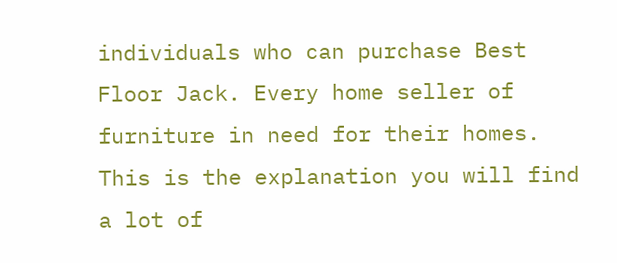individuals who can purchase Best Floor Jack. Every home seller of furniture in need for their homes. This is the explanation you will find a lot of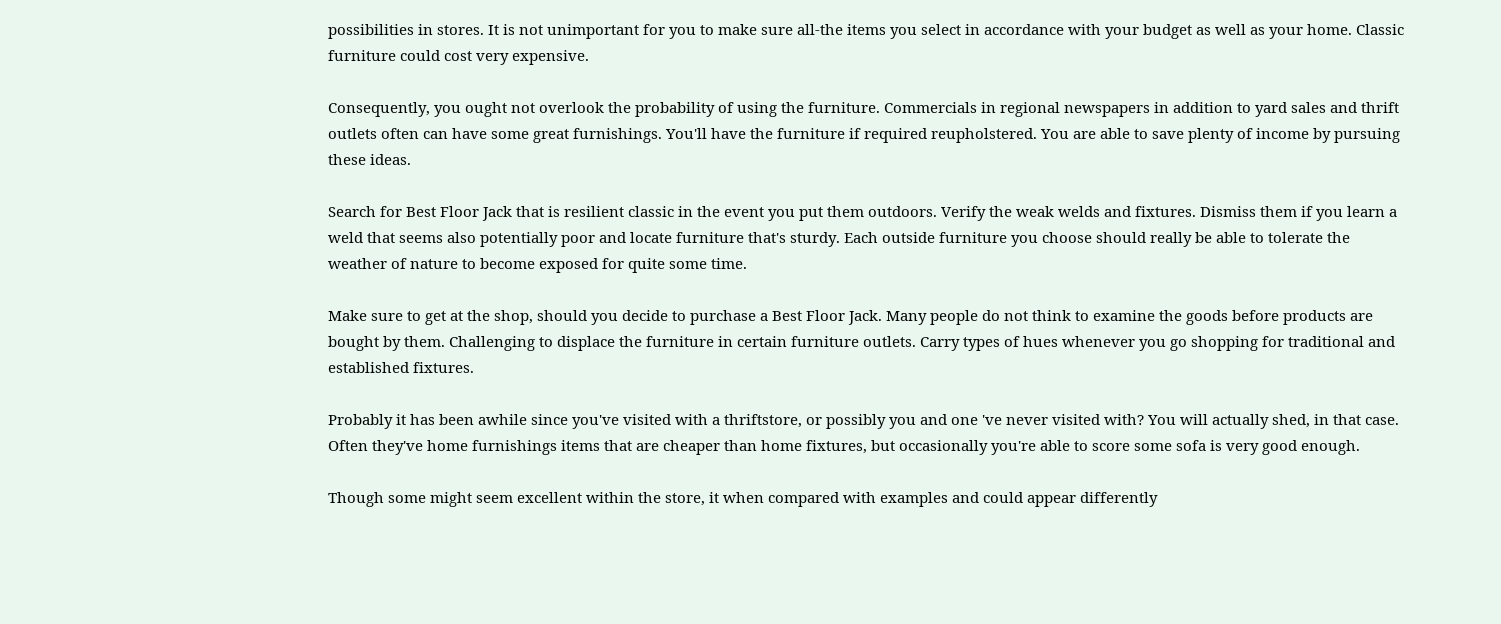possibilities in stores. It is not unimportant for you to make sure all-the items you select in accordance with your budget as well as your home. Classic furniture could cost very expensive.

Consequently, you ought not overlook the probability of using the furniture. Commercials in regional newspapers in addition to yard sales and thrift outlets often can have some great furnishings. You'll have the furniture if required reupholstered. You are able to save plenty of income by pursuing these ideas.

Search for Best Floor Jack that is resilient classic in the event you put them outdoors. Verify the weak welds and fixtures. Dismiss them if you learn a weld that seems also potentially poor and locate furniture that's sturdy. Each outside furniture you choose should really be able to tolerate the weather of nature to become exposed for quite some time.

Make sure to get at the shop, should you decide to purchase a Best Floor Jack. Many people do not think to examine the goods before products are bought by them. Challenging to displace the furniture in certain furniture outlets. Carry types of hues whenever you go shopping for traditional and established fixtures.

Probably it has been awhile since you've visited with a thriftstore, or possibly you and one 've never visited with? You will actually shed, in that case. Often they've home furnishings items that are cheaper than home fixtures, but occasionally you're able to score some sofa is very good enough.

Though some might seem excellent within the store, it when compared with examples and could appear differently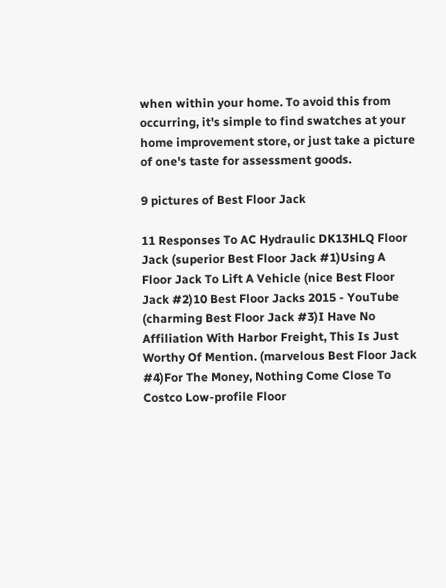when within your home. To avoid this from occurring, it's simple to find swatches at your home improvement store, or just take a picture of one's taste for assessment goods.

9 pictures of Best Floor Jack

11 Responses To AC Hydraulic DK13HLQ Floor Jack (superior Best Floor Jack #1)Using A Floor Jack To Lift A Vehicle (nice Best Floor Jack #2)10 Best Floor Jacks 2015 - YouTube (charming Best Floor Jack #3)I Have No Affiliation With Harbor Freight, This Is Just Worthy Of Mention. (marvelous Best Floor Jack #4)For The Money, Nothing Come Close To Costco Low-profile Floor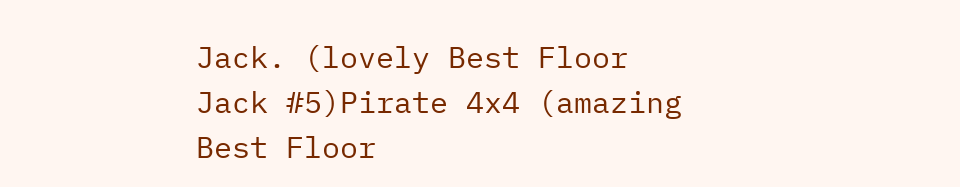Jack. (lovely Best Floor Jack #5)Pirate 4x4 (amazing Best Floor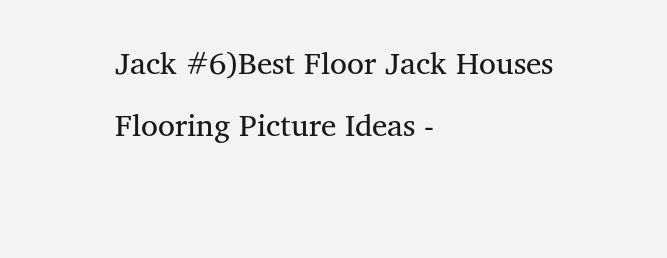Jack #6)Best Floor Jack Houses Flooring Picture Ideas -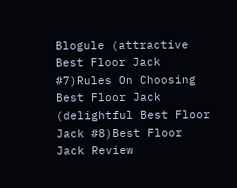Blogule (attractive Best Floor Jack #7)Rules On Choosing Best Floor Jack (delightful Best Floor Jack #8)Best Floor Jack Review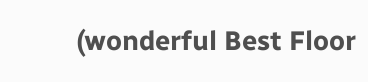(wonderful Best Floor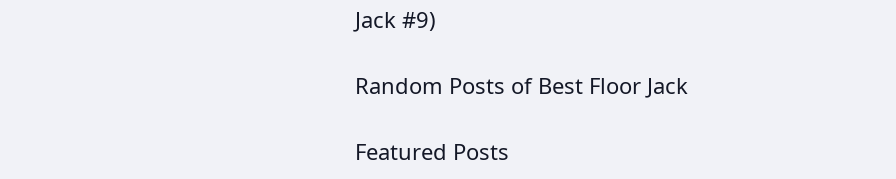Jack #9)

Random Posts of Best Floor Jack

Featured Posts